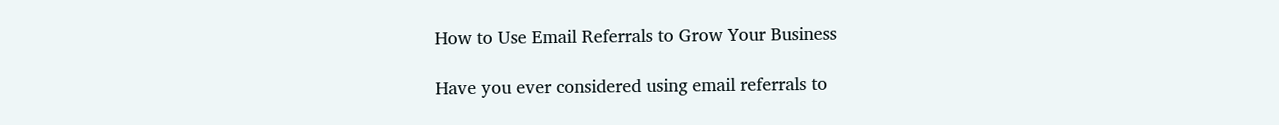How to Use Email Referrals to Grow Your Business

Have you ever considered using email referrals to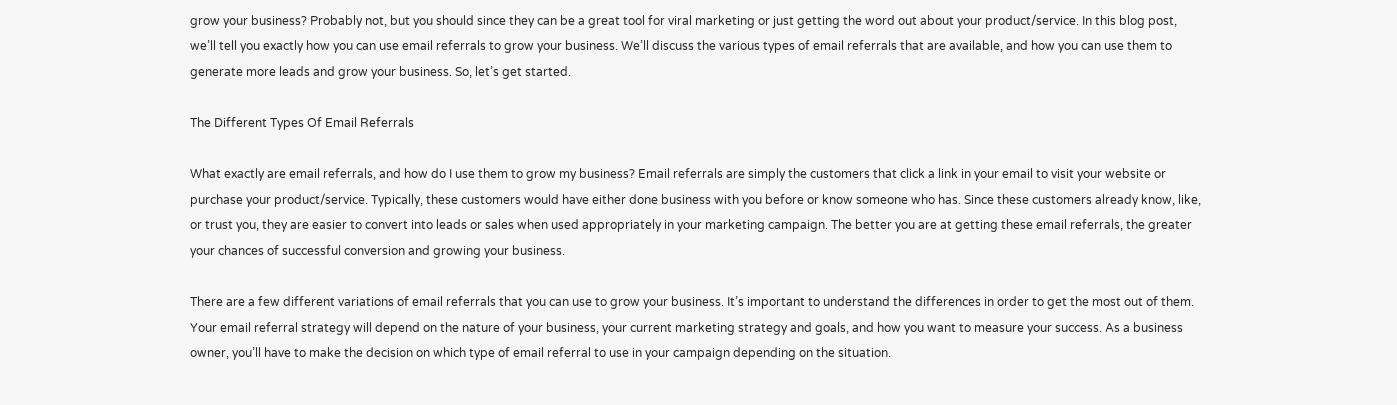grow your business? Probably not, but you should since they can be a great tool for viral marketing or just getting the word out about your product/service. In this blog post, we’ll tell you exactly how you can use email referrals to grow your business. We’ll discuss the various types of email referrals that are available, and how you can use them to generate more leads and grow your business. So, let’s get started.

The Different Types Of Email Referrals

What exactly are email referrals, and how do I use them to grow my business? Email referrals are simply the customers that click a link in your email to visit your website or purchase your product/service. Typically, these customers would have either done business with you before or know someone who has. Since these customers already know, like, or trust you, they are easier to convert into leads or sales when used appropriately in your marketing campaign. The better you are at getting these email referrals, the greater your chances of successful conversion and growing your business.

There are a few different variations of email referrals that you can use to grow your business. It’s important to understand the differences in order to get the most out of them. Your email referral strategy will depend on the nature of your business, your current marketing strategy and goals, and how you want to measure your success. As a business owner, you’ll have to make the decision on which type of email referral to use in your campaign depending on the situation.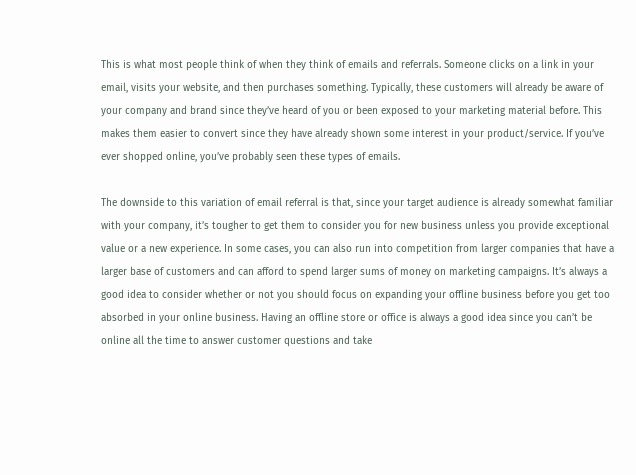This is what most people think of when they think of emails and referrals. Someone clicks on a link in your email, visits your website, and then purchases something. Typically, these customers will already be aware of your company and brand since they’ve heard of you or been exposed to your marketing material before. This makes them easier to convert since they have already shown some interest in your product/service. If you’ve ever shopped online, you’ve probably seen these types of emails.

The downside to this variation of email referral is that, since your target audience is already somewhat familiar with your company, it’s tougher to get them to consider you for new business unless you provide exceptional value or a new experience. In some cases, you can also run into competition from larger companies that have a larger base of customers and can afford to spend larger sums of money on marketing campaigns. It’s always a good idea to consider whether or not you should focus on expanding your offline business before you get too absorbed in your online business. Having an offline store or office is always a good idea since you can’t be online all the time to answer customer questions and take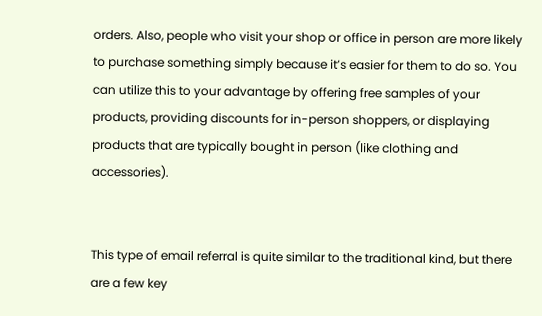orders. Also, people who visit your shop or office in person are more likely to purchase something simply because it’s easier for them to do so. You can utilize this to your advantage by offering free samples of your products, providing discounts for in-person shoppers, or displaying products that are typically bought in person (like clothing and accessories).


This type of email referral is quite similar to the traditional kind, but there are a few key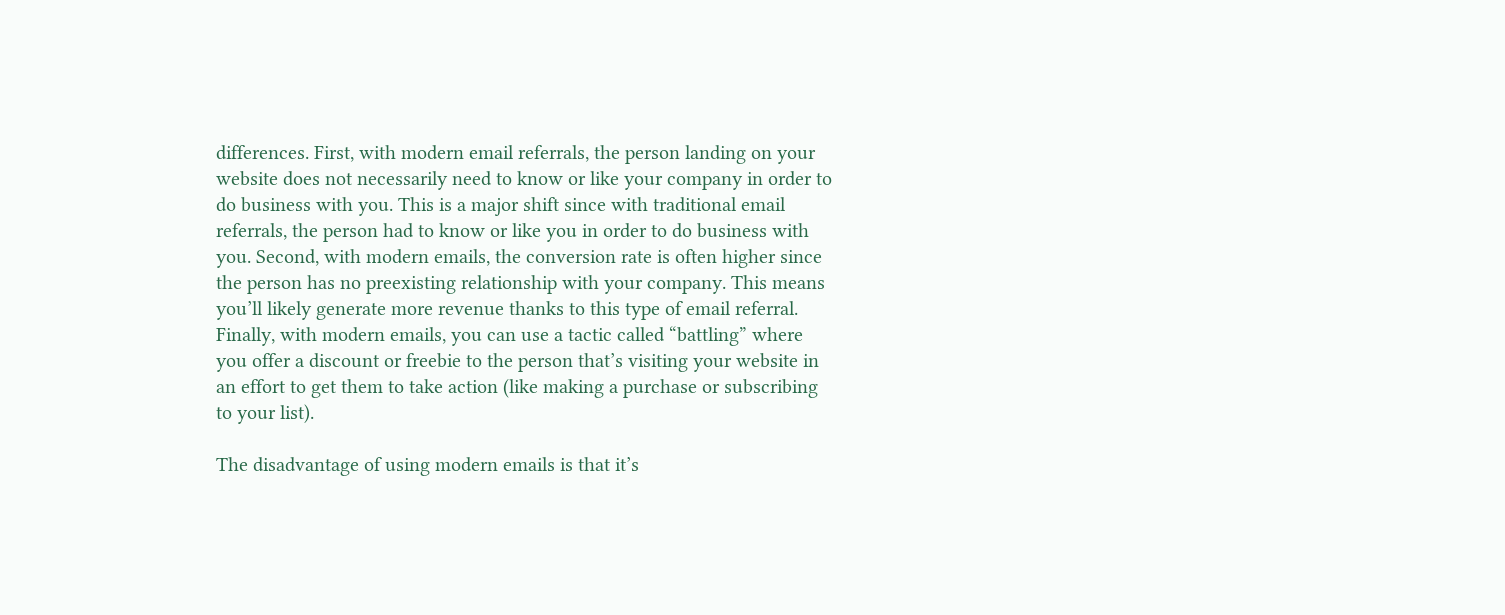differences. First, with modern email referrals, the person landing on your website does not necessarily need to know or like your company in order to do business with you. This is a major shift since with traditional email referrals, the person had to know or like you in order to do business with you. Second, with modern emails, the conversion rate is often higher since the person has no preexisting relationship with your company. This means you’ll likely generate more revenue thanks to this type of email referral. Finally, with modern emails, you can use a tactic called “battling” where you offer a discount or freebie to the person that’s visiting your website in an effort to get them to take action (like making a purchase or subscribing to your list).

The disadvantage of using modern emails is that it’s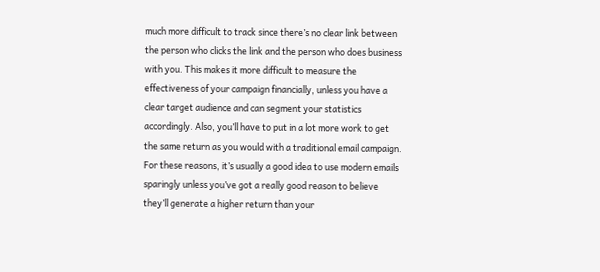much more difficult to track since there’s no clear link between the person who clicks the link and the person who does business with you. This makes it more difficult to measure the effectiveness of your campaign financially, unless you have a clear target audience and can segment your statistics accordingly. Also, you’ll have to put in a lot more work to get the same return as you would with a traditional email campaign. For these reasons, it’s usually a good idea to use modern emails sparingly unless you’ve got a really good reason to believe they’ll generate a higher return than your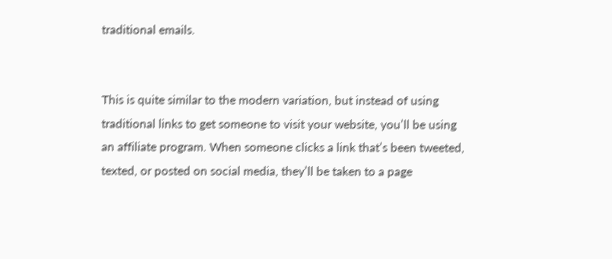traditional emails.


This is quite similar to the modern variation, but instead of using traditional links to get someone to visit your website, you’ll be using an affiliate program. When someone clicks a link that’s been tweeted, texted, or posted on social media, they’ll be taken to a page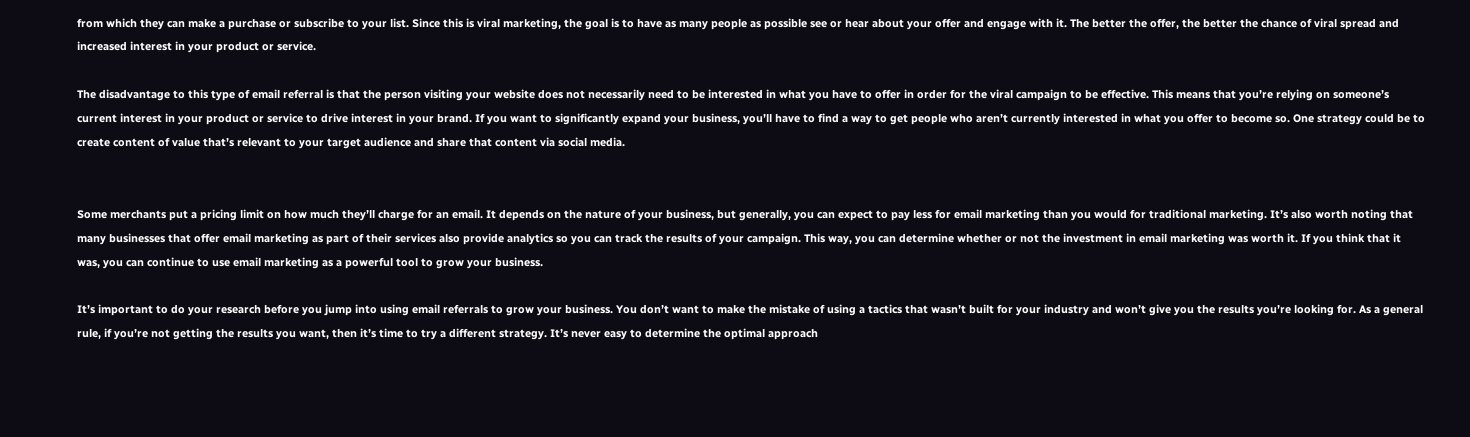from which they can make a purchase or subscribe to your list. Since this is viral marketing, the goal is to have as many people as possible see or hear about your offer and engage with it. The better the offer, the better the chance of viral spread and increased interest in your product or service.

The disadvantage to this type of email referral is that the person visiting your website does not necessarily need to be interested in what you have to offer in order for the viral campaign to be effective. This means that you’re relying on someone’s current interest in your product or service to drive interest in your brand. If you want to significantly expand your business, you’ll have to find a way to get people who aren’t currently interested in what you offer to become so. One strategy could be to create content of value that’s relevant to your target audience and share that content via social media.


Some merchants put a pricing limit on how much they’ll charge for an email. It depends on the nature of your business, but generally, you can expect to pay less for email marketing than you would for traditional marketing. It’s also worth noting that many businesses that offer email marketing as part of their services also provide analytics so you can track the results of your campaign. This way, you can determine whether or not the investment in email marketing was worth it. If you think that it was, you can continue to use email marketing as a powerful tool to grow your business.

It’s important to do your research before you jump into using email referrals to grow your business. You don’t want to make the mistake of using a tactics that wasn’t built for your industry and won’t give you the results you’re looking for. As a general rule, if you’re not getting the results you want, then it’s time to try a different strategy. It’s never easy to determine the optimal approach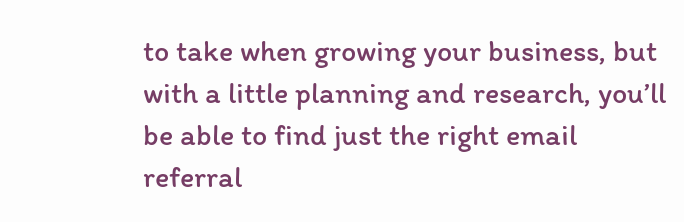to take when growing your business, but with a little planning and research, you’ll be able to find just the right email referral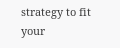strategy to fit your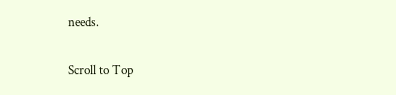needs.

Scroll to Top